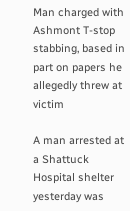Man charged with Ashmont T-stop stabbing, based in part on papers he allegedly threw at victim

A man arrested at a Shattuck Hospital shelter yesterday was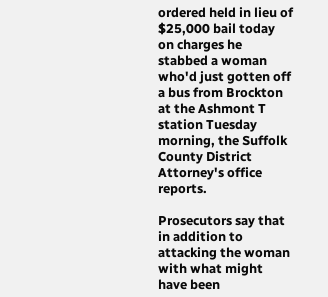ordered held in lieu of $25,000 bail today on charges he stabbed a woman who'd just gotten off a bus from Brockton at the Ashmont T station Tuesday morning, the Suffolk County District Attorney's office reports.

Prosecutors say that in addition to attacking the woman with what might have been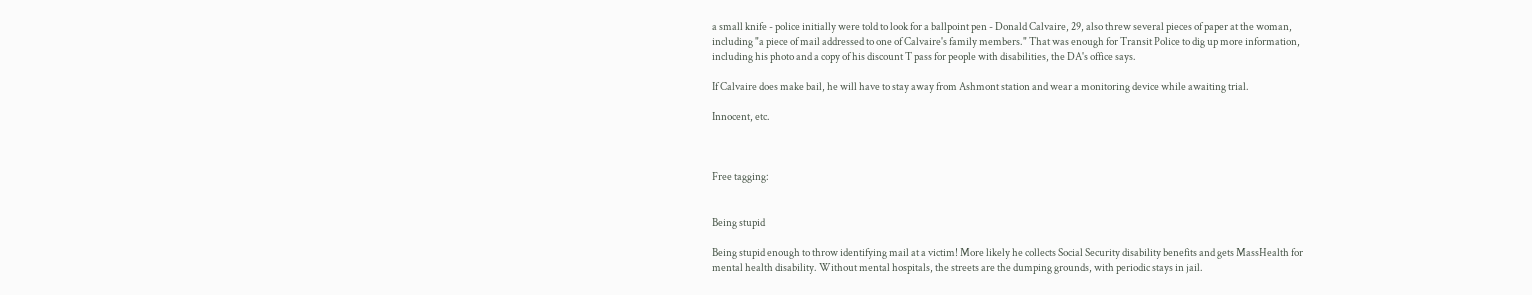a small knife - police initially were told to look for a ballpoint pen - Donald Calvaire, 29, also threw several pieces of paper at the woman, including "a piece of mail addressed to one of Calvaire's family members." That was enough for Transit Police to dig up more information, including his photo and a copy of his discount T pass for people with disabilities, the DA's office says.

If Calvaire does make bail, he will have to stay away from Ashmont station and wear a monitoring device while awaiting trial.

Innocent, etc.



Free tagging:


Being stupid

Being stupid enough to throw identifying mail at a victim! More likely he collects Social Security disability benefits and gets MassHealth for mental health disability. Without mental hospitals, the streets are the dumping grounds, with periodic stays in jail.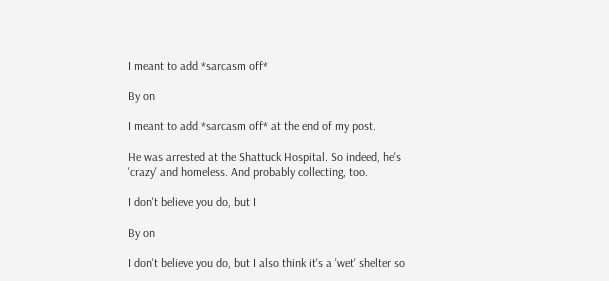I meant to add *sarcasm off*

By on

I meant to add *sarcasm off* at the end of my post.

He was arrested at the Shattuck Hospital. So indeed, he's 'crazy' and homeless. And probably collecting, too.

I don't believe you do, but I

By on

I don't believe you do, but I also think it's a 'wet' shelter so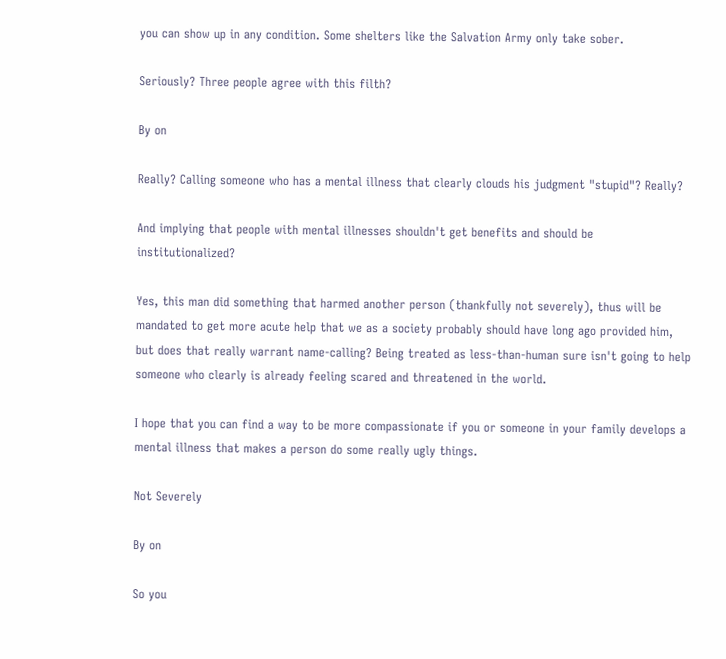you can show up in any condition. Some shelters like the Salvation Army only take sober.

Seriously? Three people agree with this filth?

By on

Really? Calling someone who has a mental illness that clearly clouds his judgment "stupid"? Really?

And implying that people with mental illnesses shouldn't get benefits and should be institutionalized?

Yes, this man did something that harmed another person (thankfully not severely), thus will be mandated to get more acute help that we as a society probably should have long ago provided him, but does that really warrant name-calling? Being treated as less-than-human sure isn't going to help someone who clearly is already feeling scared and threatened in the world.

I hope that you can find a way to be more compassionate if you or someone in your family develops a mental illness that makes a person do some really ugly things.

Not Severely

By on

So you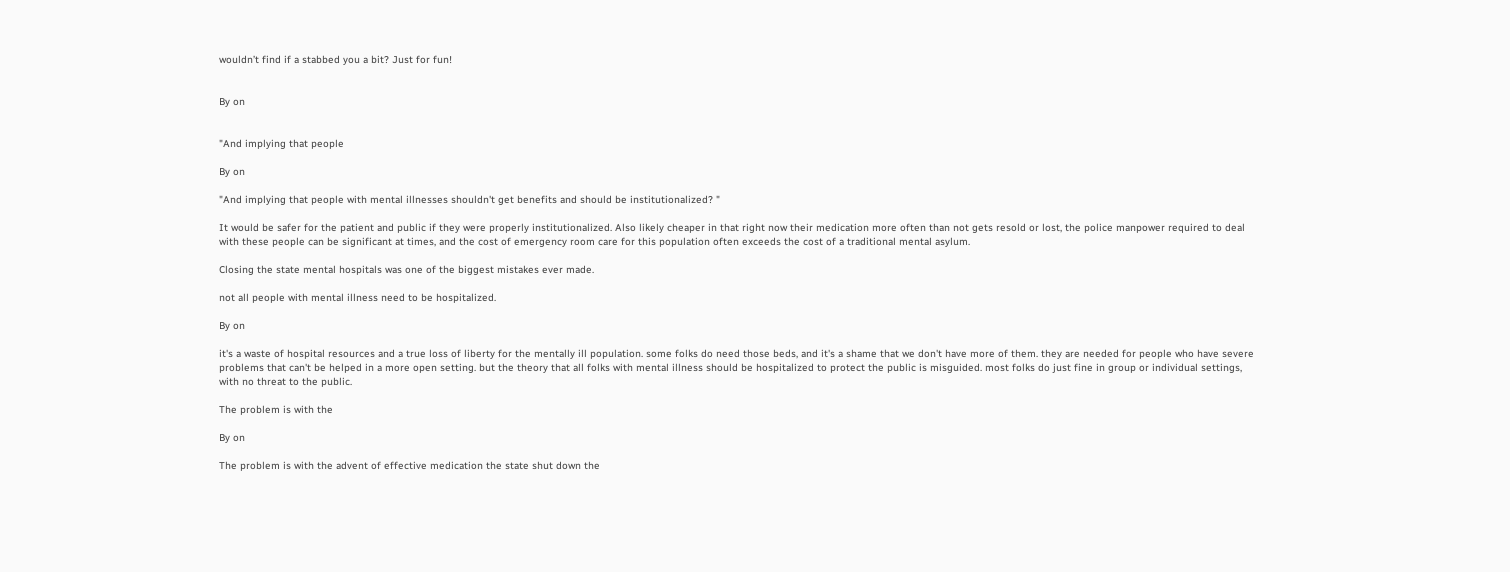wouldn’t find if a stabbed you a bit? Just for fun!


By on


"And implying that people

By on

"And implying that people with mental illnesses shouldn't get benefits and should be institutionalized? "

It would be safer for the patient and public if they were properly institutionalized. Also likely cheaper in that right now their medication more often than not gets resold or lost, the police manpower required to deal with these people can be significant at times, and the cost of emergency room care for this population often exceeds the cost of a traditional mental asylum.

Closing the state mental hospitals was one of the biggest mistakes ever made.

not all people with mental illness need to be hospitalized.

By on

it's a waste of hospital resources and a true loss of liberty for the mentally ill population. some folks do need those beds, and it's a shame that we don't have more of them. they are needed for people who have severe problems that can't be helped in a more open setting. but the theory that all folks with mental illness should be hospitalized to protect the public is misguided. most folks do just fine in group or individual settings, with no threat to the public.

The problem is with the

By on

The problem is with the advent of effective medication the state shut down the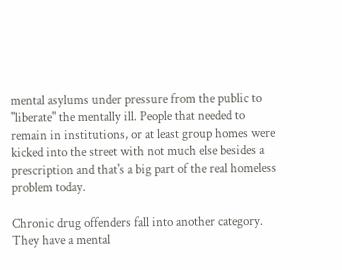mental asylums under pressure from the public to "liberate" the mentally ill. People that needed to remain in institutions, or at least group homes were kicked into the street with not much else besides a prescription and that's a big part of the real homeless problem today.

Chronic drug offenders fall into another category. They have a mental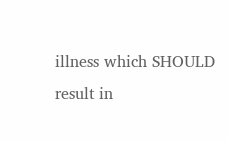illness which SHOULD result in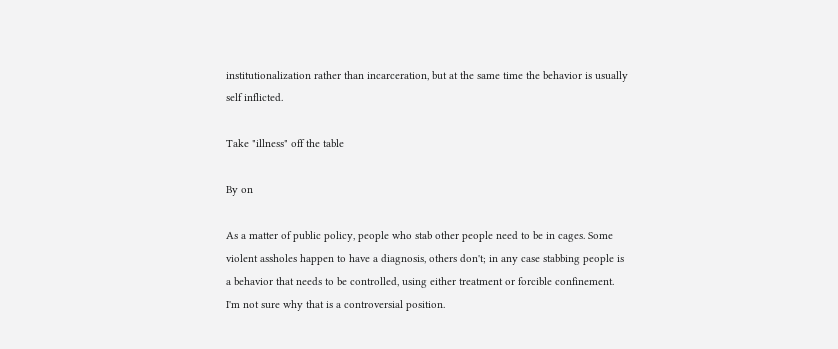institutionalization rather than incarceration, but at the same time the behavior is usually self inflicted.

Take "illness" off the table

By on

As a matter of public policy, people who stab other people need to be in cages. Some violent assholes happen to have a diagnosis, others don't; in any case stabbing people is a behavior that needs to be controlled, using either treatment or forcible confinement. I'm not sure why that is a controversial position.